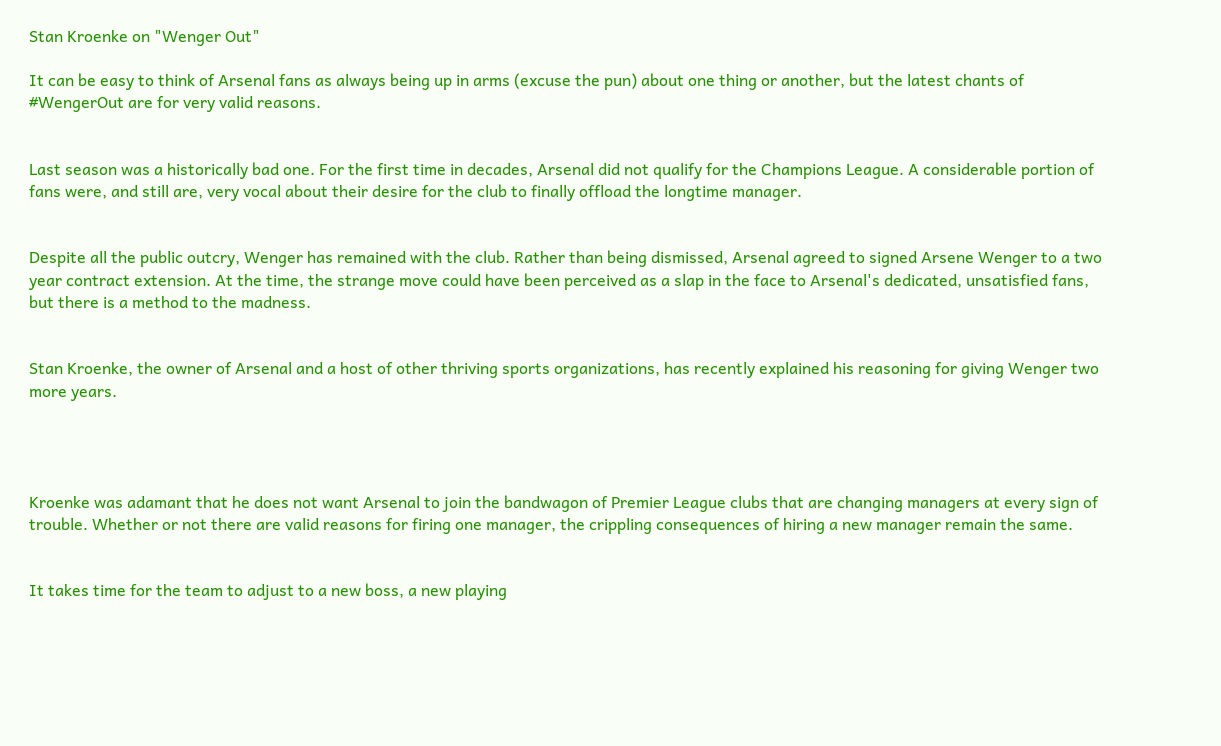Stan Kroenke on "Wenger Out"

It can be easy to think of Arsenal fans as always being up in arms (excuse the pun) about one thing or another, but the latest chants of #WengerOut are for very valid reasons.


Last season was a historically bad one. For the first time in decades, Arsenal did not qualify for the Champions League. A considerable portion of fans were, and still are, very vocal about their desire for the club to finally offload the longtime manager.


Despite all the public outcry, Wenger has remained with the club. Rather than being dismissed, Arsenal agreed to signed Arsene Wenger to a two year contract extension. At the time, the strange move could have been perceived as a slap in the face to Arsenal's dedicated, unsatisfied fans, but there is a method to the madness.


Stan Kroenke, the owner of Arsenal and a host of other thriving sports organizations, has recently explained his reasoning for giving Wenger two more years.




Kroenke was adamant that he does not want Arsenal to join the bandwagon of Premier League clubs that are changing managers at every sign of trouble. Whether or not there are valid reasons for firing one manager, the crippling consequences of hiring a new manager remain the same.


It takes time for the team to adjust to a new boss, a new playing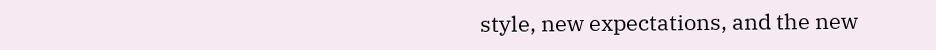style, new expectations, and the new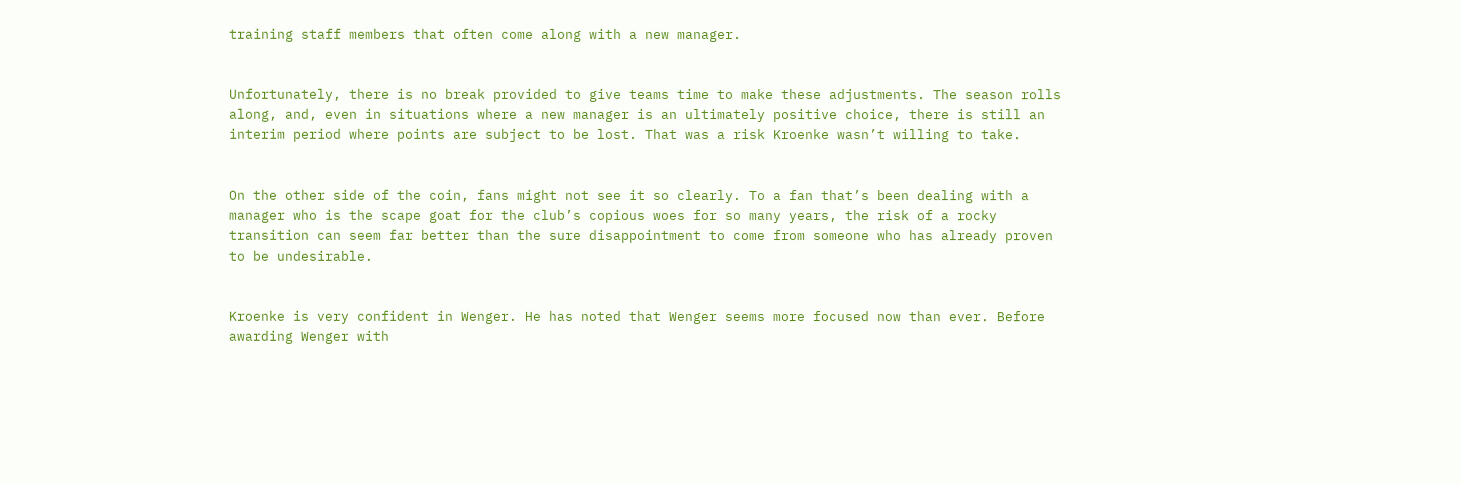training staff members that often come along with a new manager.


Unfortunately, there is no break provided to give teams time to make these adjustments. The season rolls along, and, even in situations where a new manager is an ultimately positive choice, there is still an interim period where points are subject to be lost. That was a risk Kroenke wasn’t willing to take.


On the other side of the coin, fans might not see it so clearly. To a fan that’s been dealing with a manager who is the scape goat for the club’s copious woes for so many years, the risk of a rocky transition can seem far better than the sure disappointment to come from someone who has already proven to be undesirable.


Kroenke is very confident in Wenger. He has noted that Wenger seems more focused now than ever. Before awarding Wenger with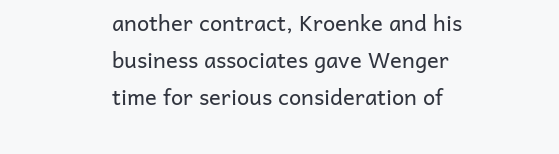another contract, Kroenke and his business associates gave Wenger time for serious consideration of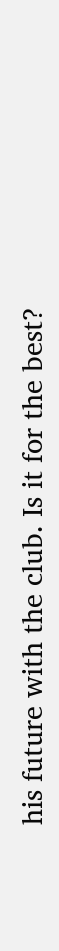his future with the club. Is it for the best?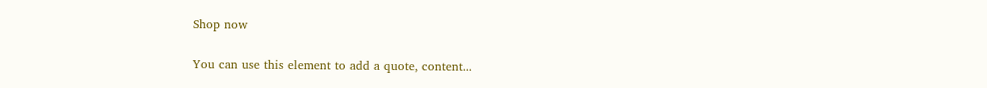Shop now

You can use this element to add a quote, content...